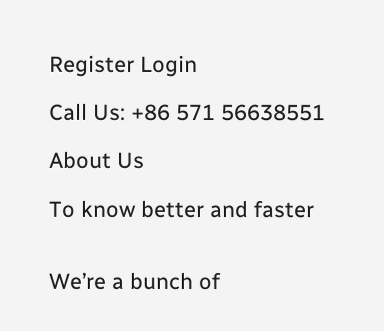Register Login

Call Us: +86 571 56638551

About Us

To know better and faster


We’re a bunch of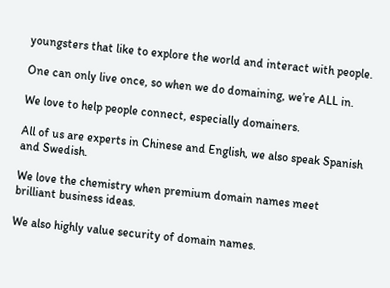youngsters that like to explore the world and interact with people.

One can only live once, so when we do domaining, we’re ALL in.

We love to help people connect, especially domainers.

All of us are experts in Chinese and English, we also speak Spanish and Swedish.

We love the chemistry when premium domain names meet brilliant business ideas.

We also highly value security of domain names.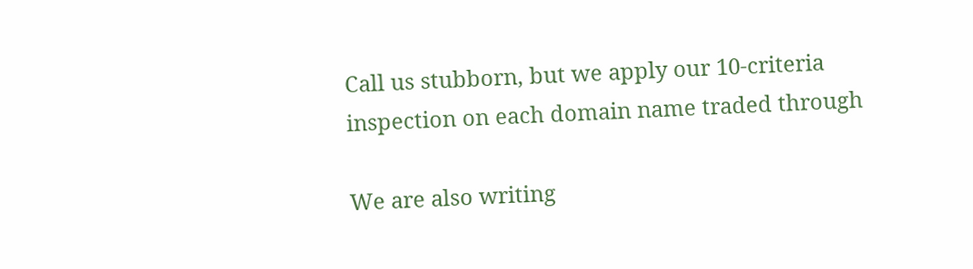Call us stubborn, but we apply our 10-criteria inspection on each domain name traded through

We are also writing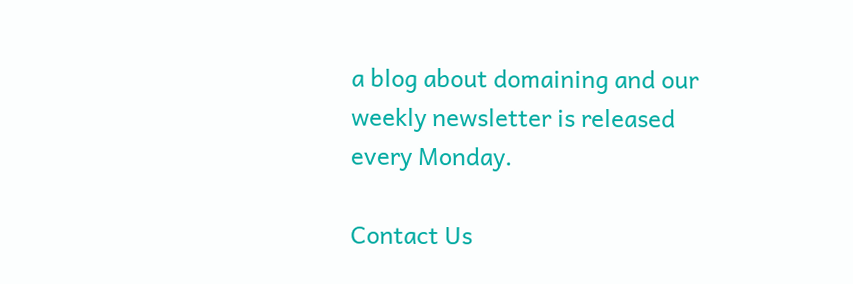a blog about domaining and our weekly newsletter is released every Monday.

Contact Us